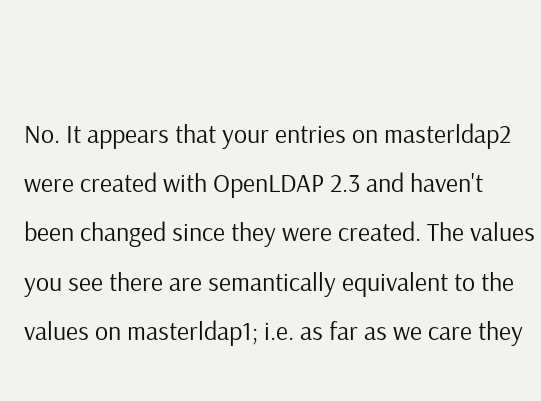No. It appears that your entries on masterldap2 were created with OpenLDAP 2.3 and haven't been changed since they were created. The values you see there are semantically equivalent to the values on masterldap1; i.e. as far as we care they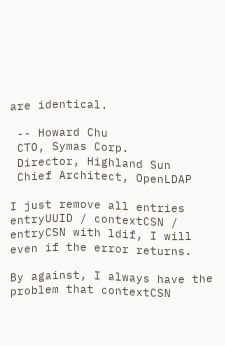are identical.

 -- Howard Chu
 CTO, Symas Corp.
 Director, Highland Sun
 Chief Architect, OpenLDAP

I just remove all entries entryUUID / contextCSN / entryCSN with ldif, I will even if the error returns.

By against, I always have the problem that contextCSN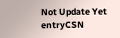Not Update Yet entryCSN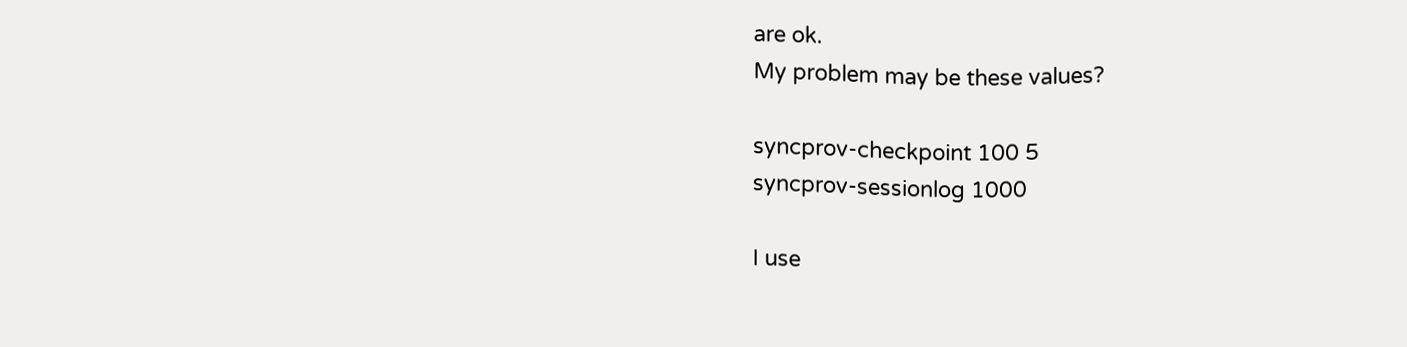are ok.
My problem may be these values?

syncprov-checkpoint 100 5
syncprov-sessionlog 1000

I use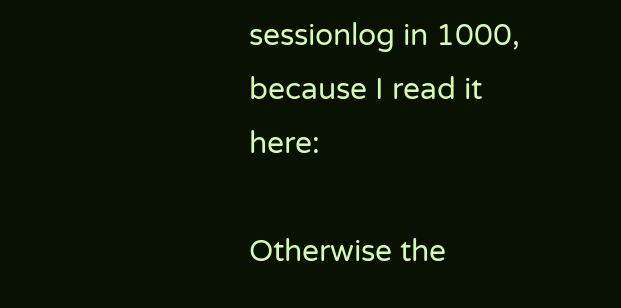sessionlog in 1000, because I read it here:

Otherwise the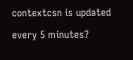contextcsn is updated every 5 minutes?